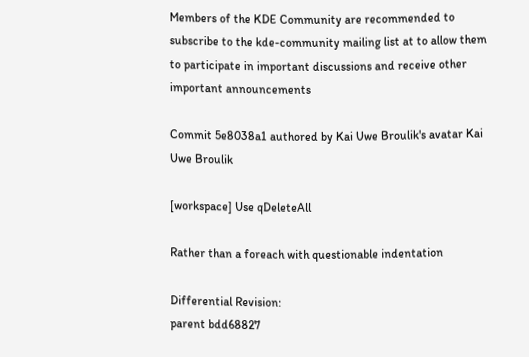Members of the KDE Community are recommended to subscribe to the kde-community mailing list at to allow them to participate in important discussions and receive other important announcements

Commit 5e8038a1 authored by Kai Uwe Broulik's avatar Kai Uwe Broulik

[workspace] Use qDeleteAll

Rather than a foreach with questionable indentation

Differential Revision:
parent bdd68827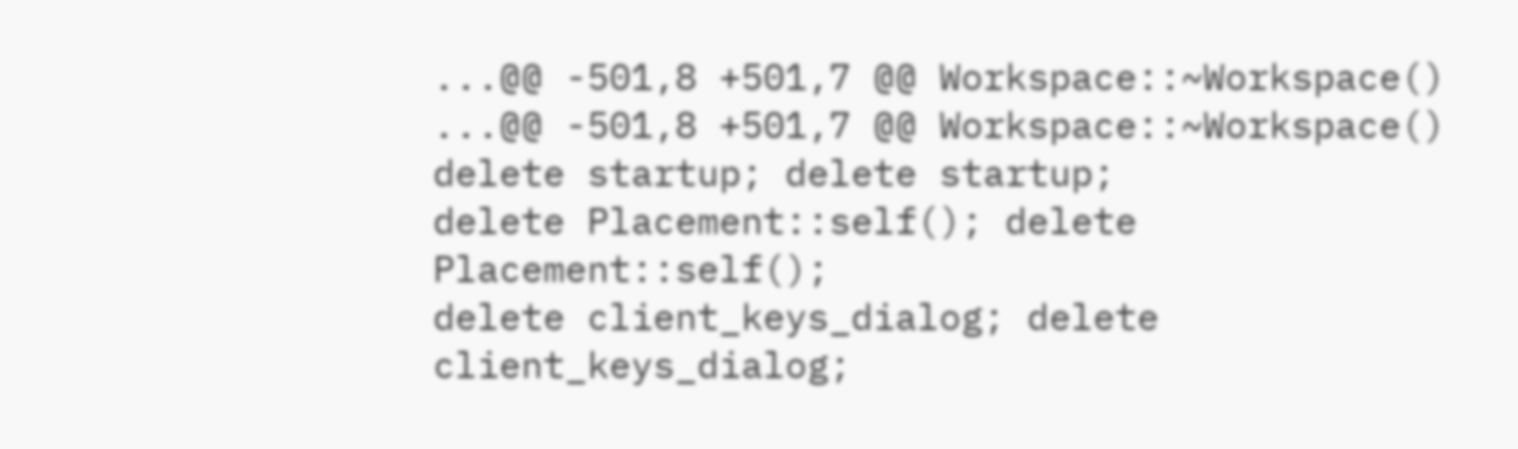...@@ -501,8 +501,7 @@ Workspace::~Workspace() ...@@ -501,8 +501,7 @@ Workspace::~Workspace()
delete startup; delete startup;
delete Placement::self(); delete Placement::self();
delete client_keys_dialog; delete client_keys_dialog;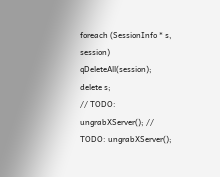foreach (SessionInfo * s, session) qDeleteAll(session);
delete s;
// TODO: ungrabXServer(); // TODO: ungrabXServer();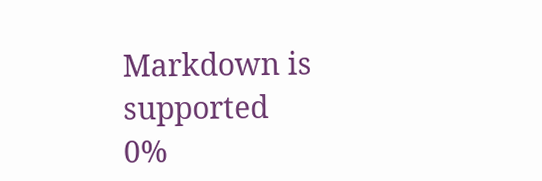Markdown is supported
0%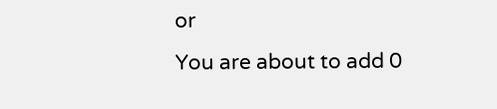or
You are about to add 0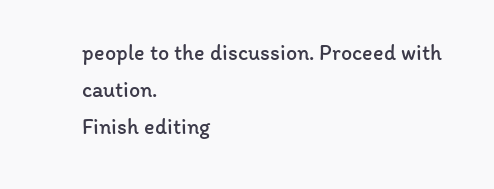people to the discussion. Proceed with caution.
Finish editing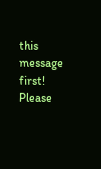this message first!
Please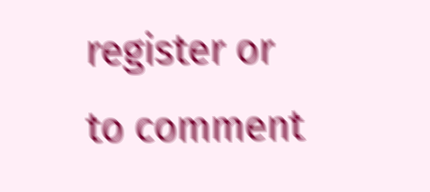register or to comment